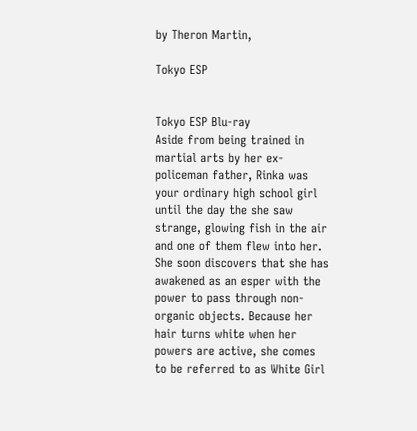by Theron Martin,

Tokyo ESP


Tokyo ESP Blu-ray
Aside from being trained in martial arts by her ex-policeman father, Rinka was your ordinary high school girl until the day the she saw strange, glowing fish in the air and one of them flew into her. She soon discovers that she has awakened as an esper with the power to pass through non-organic objects. Because her hair turns white when her powers are active, she comes to be referred to as White Girl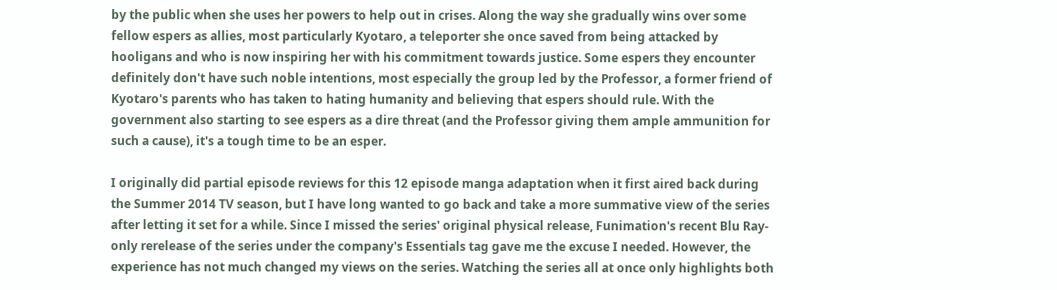by the public when she uses her powers to help out in crises. Along the way she gradually wins over some fellow espers as allies, most particularly Kyotaro, a teleporter she once saved from being attacked by hooligans and who is now inspiring her with his commitment towards justice. Some espers they encounter definitely don't have such noble intentions, most especially the group led by the Professor, a former friend of Kyotaro's parents who has taken to hating humanity and believing that espers should rule. With the government also starting to see espers as a dire threat (and the Professor giving them ample ammunition for such a cause), it's a tough time to be an esper.

I originally did partial episode reviews for this 12 episode manga adaptation when it first aired back during the Summer 2014 TV season, but I have long wanted to go back and take a more summative view of the series after letting it set for a while. Since I missed the series' original physical release, Funimation's recent Blu Ray-only rerelease of the series under the company's Essentials tag gave me the excuse I needed. However, the experience has not much changed my views on the series. Watching the series all at once only highlights both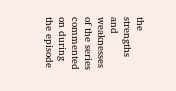the strengths and weaknesses of the series commented on during the episode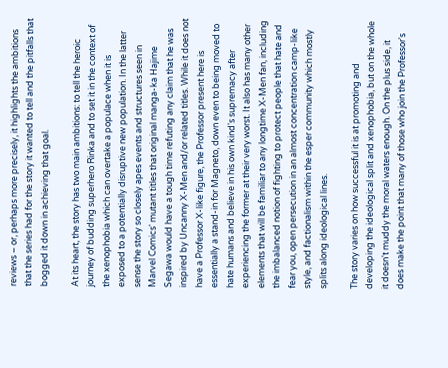reviews – or, perhaps more precisely, it highlights the ambitions that the series had for the story it wanted to tell and the pitfalls that bogged it down in achieving that goal.

At its heart, the story has two main ambitions: to tell the heroic journey of budding superhero Rinka and to set it in the context of the xenophobia which can overtake a populace when it is exposed to a potentially disruptive new population. In the latter sense the story so closely apes events and structures seen in Marvel Comics' mutant titles that original manga-ka Hajime Segawa would have a tough time refuting any claim that he was inspired by Uncanny X-Men and/or related titles. While it does not have a Professor X-like figure, the Professor present here is essentially a stand-in for Magneto, down even to being moved to hate humans and believe in his own kind's supremacy after experiencing the former at their very worst. It also has many other elements that will be familiar to any longtime X-Men fan, including the imbalanced notion of fighting to protect people that hate and fear you, open persecution in an almost concentration camp-like style, and factionalism within the esper community which mostly splits along ideological lines.

The story varies on how successful it is at promoting and developing the ideological split and xenophobia, but on the whole it doesn't muddy the moral waters enough. On the plus side, it does make the point that many of those who join the Professor's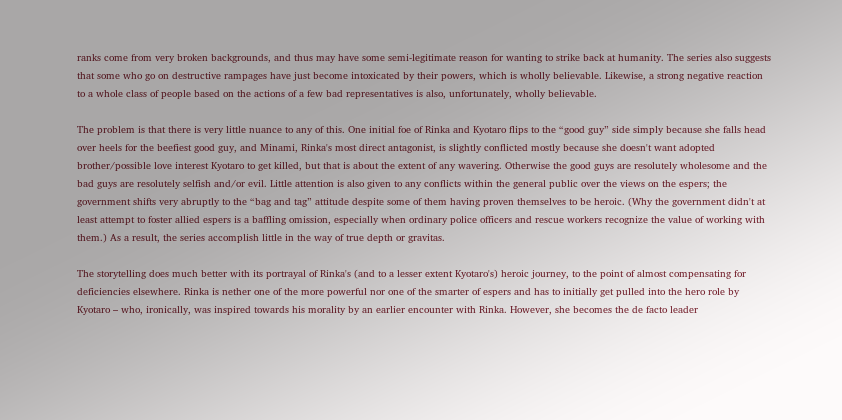ranks come from very broken backgrounds, and thus may have some semi-legitimate reason for wanting to strike back at humanity. The series also suggests that some who go on destructive rampages have just become intoxicated by their powers, which is wholly believable. Likewise, a strong negative reaction to a whole class of people based on the actions of a few bad representatives is also, unfortunately, wholly believable.

The problem is that there is very little nuance to any of this. One initial foe of Rinka and Kyotaro flips to the “good guy” side simply because she falls head over heels for the beefiest good guy, and Minami, Rinka's most direct antagonist, is slightly conflicted mostly because she doesn't want adopted brother/possible love interest Kyotaro to get killed, but that is about the extent of any wavering. Otherwise the good guys are resolutely wholesome and the bad guys are resolutely selfish and/or evil. Little attention is also given to any conflicts within the general public over the views on the espers; the government shifts very abruptly to the “bag and tag” attitude despite some of them having proven themselves to be heroic. (Why the government didn't at least attempt to foster allied espers is a baffling omission, especially when ordinary police officers and rescue workers recognize the value of working with them.) As a result, the series accomplish little in the way of true depth or gravitas.

The storytelling does much better with its portrayal of Rinka's (and to a lesser extent Kyotaro's) heroic journey, to the point of almost compensating for deficiencies elsewhere. Rinka is nether one of the more powerful nor one of the smarter of espers and has to initially get pulled into the hero role by Kyotaro – who, ironically, was inspired towards his morality by an earlier encounter with Rinka. However, she becomes the de facto leader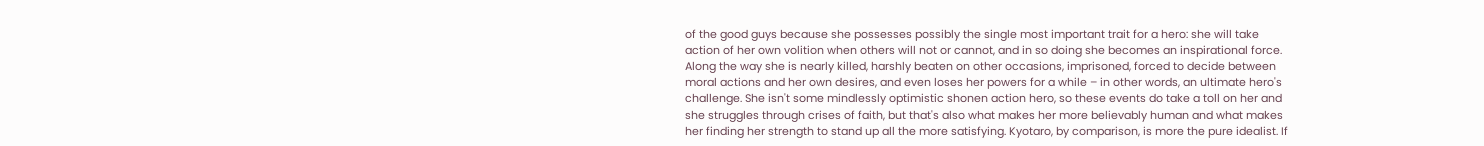of the good guys because she possesses possibly the single most important trait for a hero: she will take action of her own volition when others will not or cannot, and in so doing she becomes an inspirational force. Along the way she is nearly killed, harshly beaten on other occasions, imprisoned, forced to decide between moral actions and her own desires, and even loses her powers for a while – in other words, an ultimate hero's challenge. She isn't some mindlessly optimistic shonen action hero, so these events do take a toll on her and she struggles through crises of faith, but that's also what makes her more believably human and what makes her finding her strength to stand up all the more satisfying. Kyotaro, by comparison, is more the pure idealist. If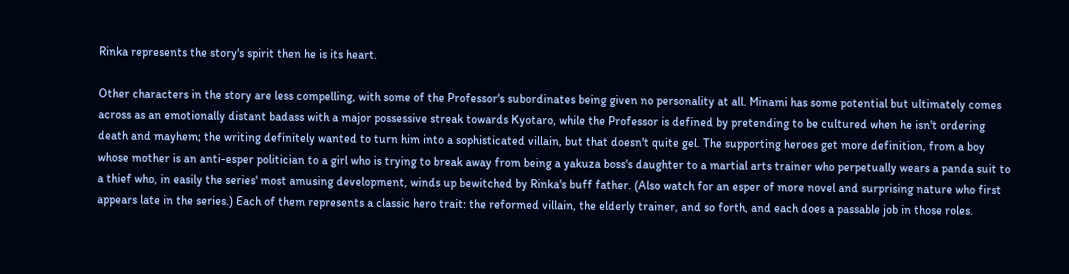Rinka represents the story's spirit then he is its heart.

Other characters in the story are less compelling, with some of the Professor's subordinates being given no personality at all. Minami has some potential but ultimately comes across as an emotionally distant badass with a major possessive streak towards Kyotaro, while the Professor is defined by pretending to be cultured when he isn't ordering death and mayhem; the writing definitely wanted to turn him into a sophisticated villain, but that doesn't quite gel. The supporting heroes get more definition, from a boy whose mother is an anti-esper politician to a girl who is trying to break away from being a yakuza boss's daughter to a martial arts trainer who perpetually wears a panda suit to a thief who, in easily the series' most amusing development, winds up bewitched by Rinka's buff father. (Also watch for an esper of more novel and surprising nature who first appears late in the series.) Each of them represents a classic hero trait: the reformed villain, the elderly trainer, and so forth, and each does a passable job in those roles.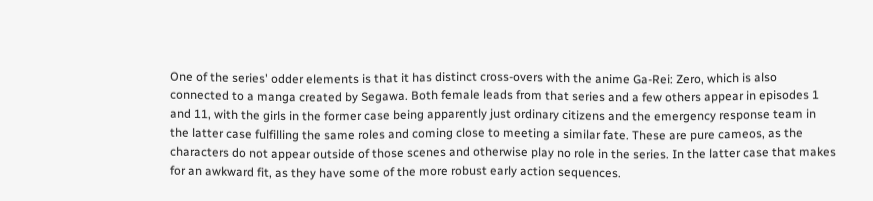One of the series' odder elements is that it has distinct cross-overs with the anime Ga-Rei: Zero, which is also connected to a manga created by Segawa. Both female leads from that series and a few others appear in episodes 1 and 11, with the girls in the former case being apparently just ordinary citizens and the emergency response team in the latter case fulfilling the same roles and coming close to meeting a similar fate. These are pure cameos, as the characters do not appear outside of those scenes and otherwise play no role in the series. In the latter case that makes for an awkward fit, as they have some of the more robust early action sequences.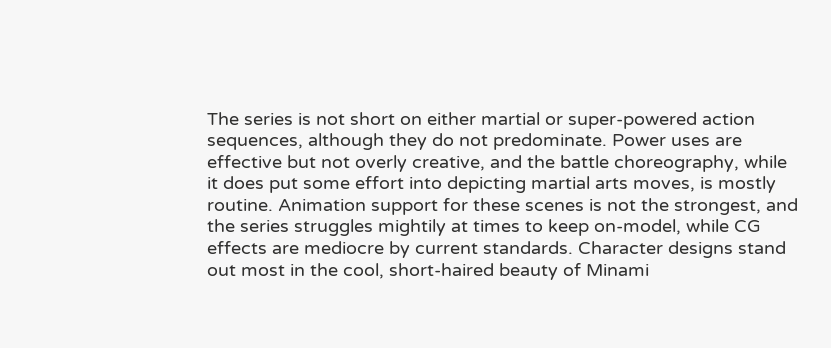The series is not short on either martial or super-powered action sequences, although they do not predominate. Power uses are effective but not overly creative, and the battle choreography, while it does put some effort into depicting martial arts moves, is mostly routine. Animation support for these scenes is not the strongest, and the series struggles mightily at times to keep on-model, while CG effects are mediocre by current standards. Character designs stand out most in the cool, short-haired beauty of Minami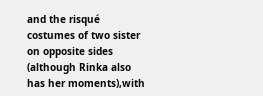and the risqué costumes of two sister on opposite sides (although Rinka also has her moments),with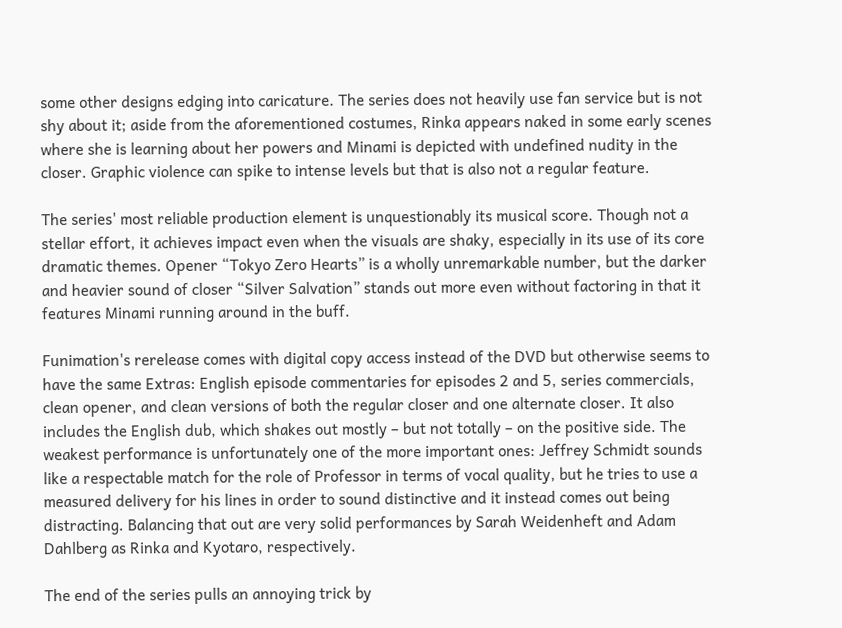some other designs edging into caricature. The series does not heavily use fan service but is not shy about it; aside from the aforementioned costumes, Rinka appears naked in some early scenes where she is learning about her powers and Minami is depicted with undefined nudity in the closer. Graphic violence can spike to intense levels but that is also not a regular feature.

The series' most reliable production element is unquestionably its musical score. Though not a stellar effort, it achieves impact even when the visuals are shaky, especially in its use of its core dramatic themes. Opener “Tokyo Zero Hearts” is a wholly unremarkable number, but the darker and heavier sound of closer “Silver Salvation” stands out more even without factoring in that it features Minami running around in the buff.

Funimation's rerelease comes with digital copy access instead of the DVD but otherwise seems to have the same Extras: English episode commentaries for episodes 2 and 5, series commercials, clean opener, and clean versions of both the regular closer and one alternate closer. It also includes the English dub, which shakes out mostly – but not totally – on the positive side. The weakest performance is unfortunately one of the more important ones: Jeffrey Schmidt sounds like a respectable match for the role of Professor in terms of vocal quality, but he tries to use a measured delivery for his lines in order to sound distinctive and it instead comes out being distracting. Balancing that out are very solid performances by Sarah Weidenheft and Adam Dahlberg as Rinka and Kyotaro, respectively.

The end of the series pulls an annoying trick by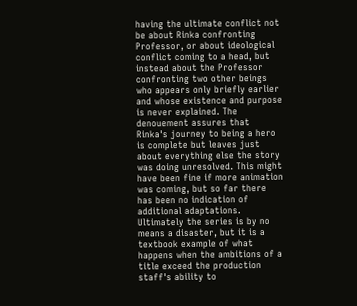having the ultimate conflict not be about Rinka confronting Professor, or about ideological conflict coming to a head, but instead about the Professor confronting two other beings who appears only briefly earlier and whose existence and purpose is never explained. The denouement assures that Rinka's journey to being a hero is complete but leaves just about everything else the story was doing unresolved. This might have been fine if more animation was coming, but so far there has been no indication of additional adaptations. Ultimately the series is by no means a disaster, but it is a textbook example of what happens when the ambitions of a title exceed the production staff's ability to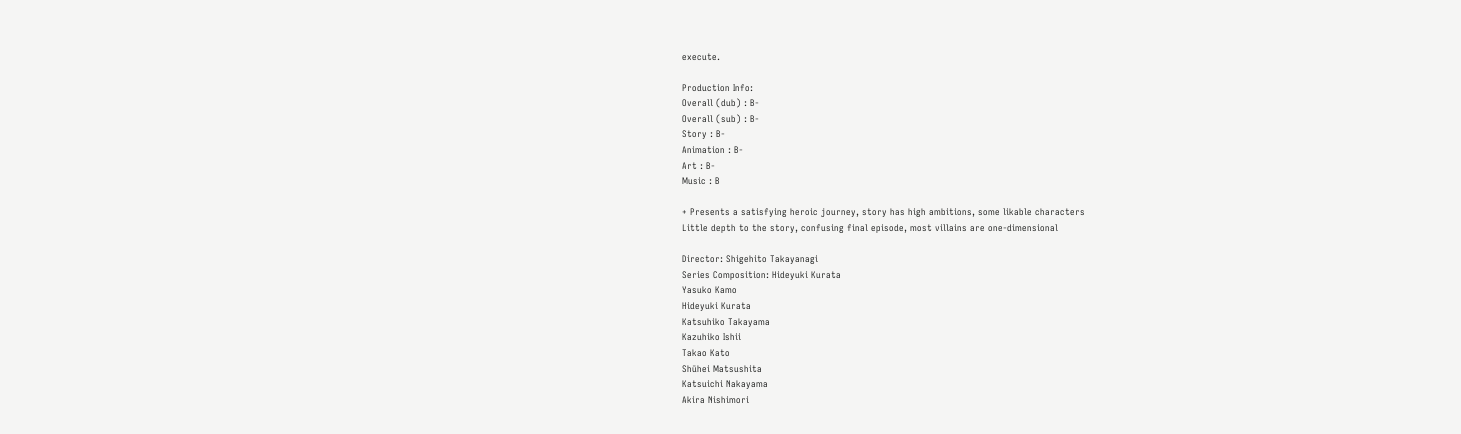execute.

Production Info:
Overall (dub) : B-
Overall (sub) : B-
Story : B-
Animation : B-
Art : B-
Music : B

+ Presents a satisfying heroic journey, story has high ambitions, some likable characters
Little depth to the story, confusing final episode, most villains are one-dimensional

Director: Shigehito Takayanagi
Series Composition: Hideyuki Kurata
Yasuko Kamo
Hideyuki Kurata
Katsuhiko Takayama
Kazuhiko Ishii
Takao Kato
Shūhei Matsushita
Katsuichi Nakayama
Akira Nishimori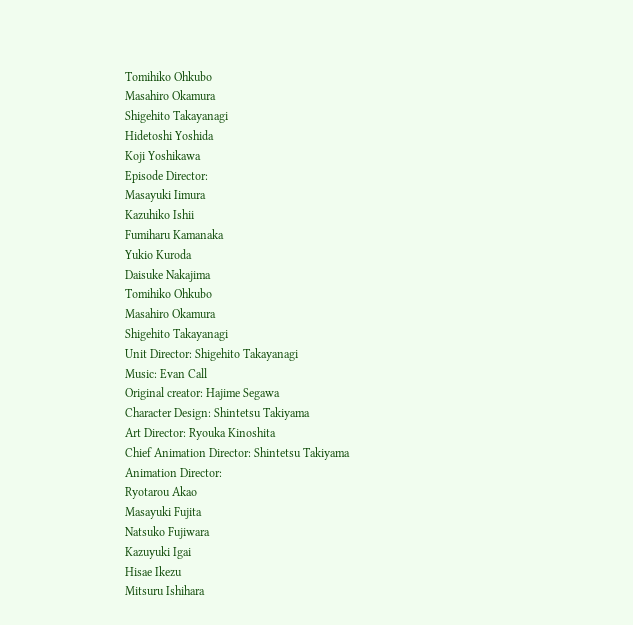Tomihiko Ohkubo
Masahiro Okamura
Shigehito Takayanagi
Hidetoshi Yoshida
Koji Yoshikawa
Episode Director:
Masayuki Iimura
Kazuhiko Ishii
Fumiharu Kamanaka
Yukio Kuroda
Daisuke Nakajima
Tomihiko Ohkubo
Masahiro Okamura
Shigehito Takayanagi
Unit Director: Shigehito Takayanagi
Music: Evan Call
Original creator: Hajime Segawa
Character Design: Shintetsu Takiyama
Art Director: Ryouka Kinoshita
Chief Animation Director: Shintetsu Takiyama
Animation Director:
Ryotarou Akao
Masayuki Fujita
Natsuko Fujiwara
Kazuyuki Igai
Hisae Ikezu
Mitsuru Ishihara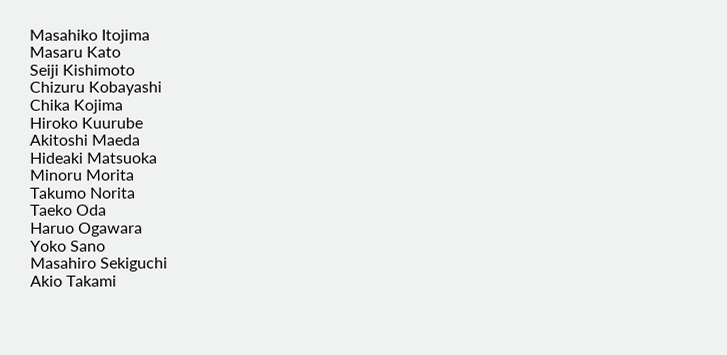Masahiko Itojima
Masaru Kato
Seiji Kishimoto
Chizuru Kobayashi
Chika Kojima
Hiroko Kuurube
Akitoshi Maeda
Hideaki Matsuoka
Minoru Morita
Takumo Norita
Taeko Oda
Haruo Ogawara
Yoko Sano
Masahiro Sekiguchi
Akio Takami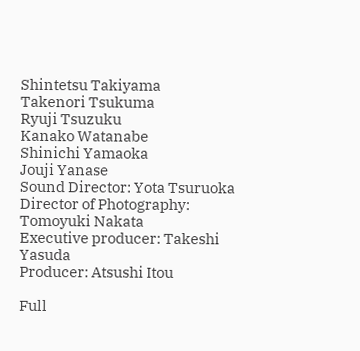Shintetsu Takiyama
Takenori Tsukuma
Ryuji Tsuzuku
Kanako Watanabe
Shinichi Yamaoka
Jouji Yanase
Sound Director: Yota Tsuruoka
Director of Photography: Tomoyuki Nakata
Executive producer: Takeshi Yasuda
Producer: Atsushi Itou

Full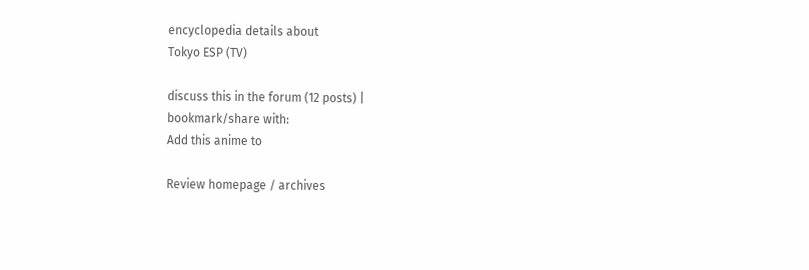encyclopedia details about
Tokyo ESP (TV)

discuss this in the forum (12 posts) |
bookmark/share with:
Add this anime to

Review homepage / archives